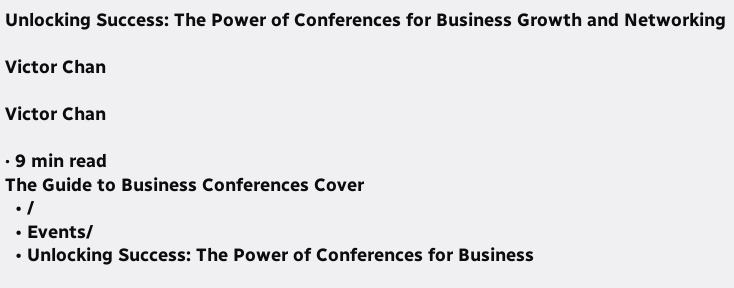Unlocking Success: The Power of Conferences for Business Growth and Networking

Victor Chan

Victor Chan

· 9 min read
The Guide to Business Conferences Cover
  • /
  • Events/
  • Unlocking Success: The Power of Conferences for Business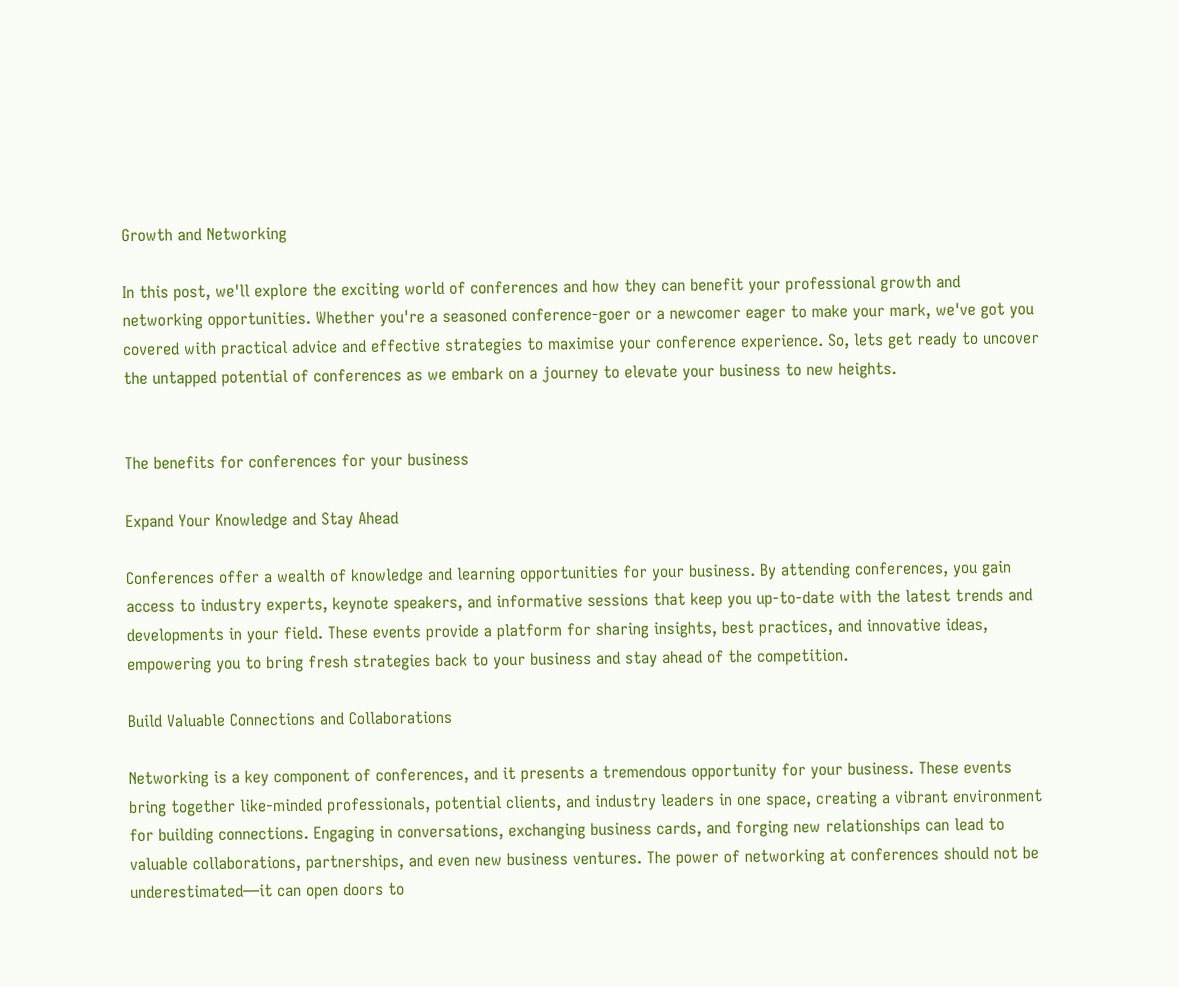Growth and Networking

In this post, we'll explore the exciting world of conferences and how they can benefit your professional growth and networking opportunities. Whether you're a seasoned conference-goer or a newcomer eager to make your mark, we've got you covered with practical advice and effective strategies to maximise your conference experience. So, lets get ready to uncover the untapped potential of conferences as we embark on a journey to elevate your business to new heights.


The benefits for conferences for your business

Expand Your Knowledge and Stay Ahead

Conferences offer a wealth of knowledge and learning opportunities for your business. By attending conferences, you gain access to industry experts, keynote speakers, and informative sessions that keep you up-to-date with the latest trends and developments in your field. These events provide a platform for sharing insights, best practices, and innovative ideas, empowering you to bring fresh strategies back to your business and stay ahead of the competition.

Build Valuable Connections and Collaborations

Networking is a key component of conferences, and it presents a tremendous opportunity for your business. These events bring together like-minded professionals, potential clients, and industry leaders in one space, creating a vibrant environment for building connections. Engaging in conversations, exchanging business cards, and forging new relationships can lead to valuable collaborations, partnerships, and even new business ventures. The power of networking at conferences should not be underestimated—it can open doors to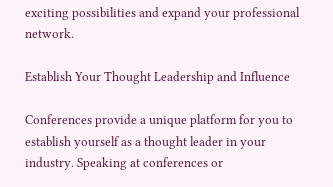exciting possibilities and expand your professional network.

Establish Your Thought Leadership and Influence

Conferences provide a unique platform for you to establish yourself as a thought leader in your industry. Speaking at conferences or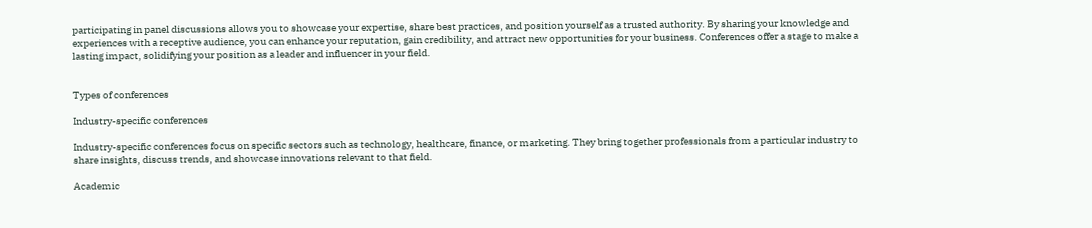participating in panel discussions allows you to showcase your expertise, share best practices, and position yourself as a trusted authority. By sharing your knowledge and experiences with a receptive audience, you can enhance your reputation, gain credibility, and attract new opportunities for your business. Conferences offer a stage to make a lasting impact, solidifying your position as a leader and influencer in your field.


Types of conferences

Industry-specific conferences

Industry-specific conferences focus on specific sectors such as technology, healthcare, finance, or marketing. They bring together professionals from a particular industry to share insights, discuss trends, and showcase innovations relevant to that field.

Academic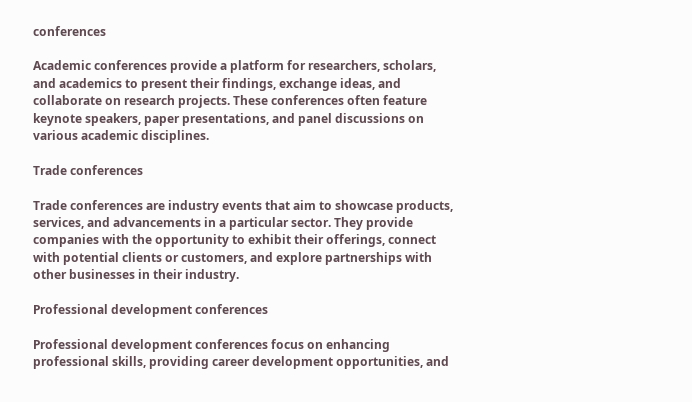conferences

Academic conferences provide a platform for researchers, scholars, and academics to present their findings, exchange ideas, and collaborate on research projects. These conferences often feature keynote speakers, paper presentations, and panel discussions on various academic disciplines.

Trade conferences

Trade conferences are industry events that aim to showcase products, services, and advancements in a particular sector. They provide companies with the opportunity to exhibit their offerings, connect with potential clients or customers, and explore partnerships with other businesses in their industry.

Professional development conferences

Professional development conferences focus on enhancing professional skills, providing career development opportunities, and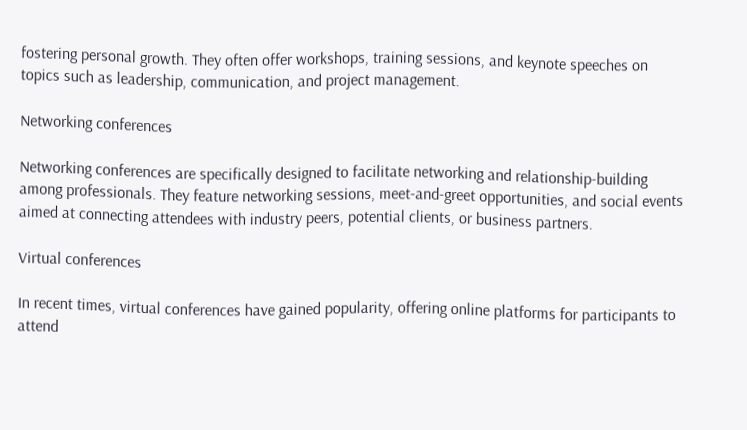fostering personal growth. They often offer workshops, training sessions, and keynote speeches on topics such as leadership, communication, and project management.

Networking conferences

Networking conferences are specifically designed to facilitate networking and relationship-building among professionals. They feature networking sessions, meet-and-greet opportunities, and social events aimed at connecting attendees with industry peers, potential clients, or business partners.

Virtual conferences

In recent times, virtual conferences have gained popularity, offering online platforms for participants to attend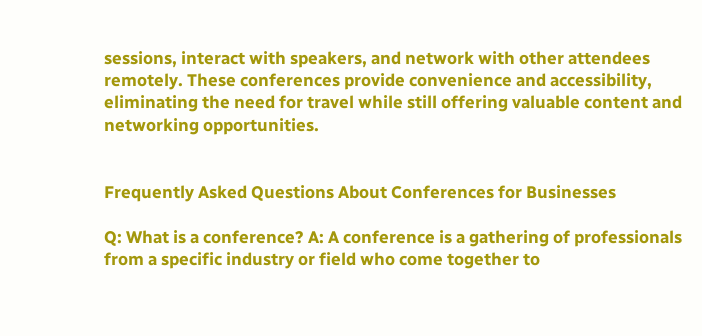sessions, interact with speakers, and network with other attendees remotely. These conferences provide convenience and accessibility, eliminating the need for travel while still offering valuable content and networking opportunities.


Frequently Asked Questions About Conferences for Businesses

Q: What is a conference? A: A conference is a gathering of professionals from a specific industry or field who come together to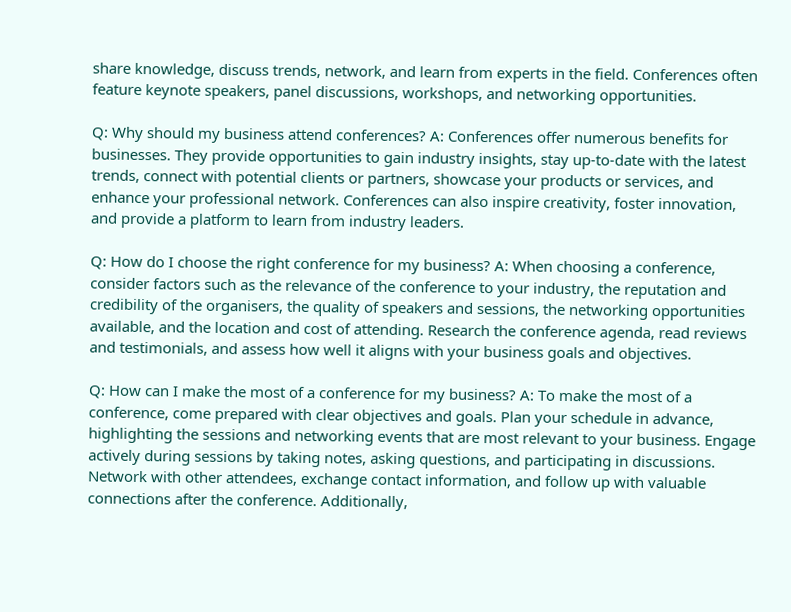share knowledge, discuss trends, network, and learn from experts in the field. Conferences often feature keynote speakers, panel discussions, workshops, and networking opportunities.

Q: Why should my business attend conferences? A: Conferences offer numerous benefits for businesses. They provide opportunities to gain industry insights, stay up-to-date with the latest trends, connect with potential clients or partners, showcase your products or services, and enhance your professional network. Conferences can also inspire creativity, foster innovation, and provide a platform to learn from industry leaders.

Q: How do I choose the right conference for my business? A: When choosing a conference, consider factors such as the relevance of the conference to your industry, the reputation and credibility of the organisers, the quality of speakers and sessions, the networking opportunities available, and the location and cost of attending. Research the conference agenda, read reviews and testimonials, and assess how well it aligns with your business goals and objectives.

Q: How can I make the most of a conference for my business? A: To make the most of a conference, come prepared with clear objectives and goals. Plan your schedule in advance, highlighting the sessions and networking events that are most relevant to your business. Engage actively during sessions by taking notes, asking questions, and participating in discussions. Network with other attendees, exchange contact information, and follow up with valuable connections after the conference. Additionally,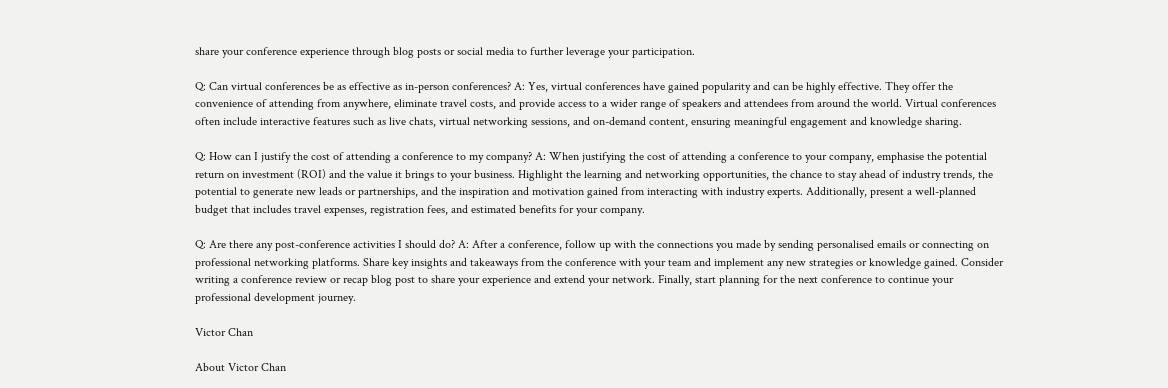share your conference experience through blog posts or social media to further leverage your participation.

Q: Can virtual conferences be as effective as in-person conferences? A: Yes, virtual conferences have gained popularity and can be highly effective. They offer the convenience of attending from anywhere, eliminate travel costs, and provide access to a wider range of speakers and attendees from around the world. Virtual conferences often include interactive features such as live chats, virtual networking sessions, and on-demand content, ensuring meaningful engagement and knowledge sharing.

Q: How can I justify the cost of attending a conference to my company? A: When justifying the cost of attending a conference to your company, emphasise the potential return on investment (ROI) and the value it brings to your business. Highlight the learning and networking opportunities, the chance to stay ahead of industry trends, the potential to generate new leads or partnerships, and the inspiration and motivation gained from interacting with industry experts. Additionally, present a well-planned budget that includes travel expenses, registration fees, and estimated benefits for your company.

Q: Are there any post-conference activities I should do? A: After a conference, follow up with the connections you made by sending personalised emails or connecting on professional networking platforms. Share key insights and takeaways from the conference with your team and implement any new strategies or knowledge gained. Consider writing a conference review or recap blog post to share your experience and extend your network. Finally, start planning for the next conference to continue your professional development journey.

Victor Chan

About Victor Chan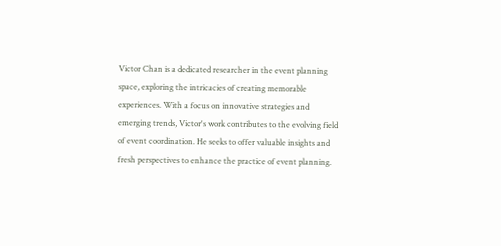Victor Chan is a dedicated researcher in the event planning space, exploring the intricacies of creating memorable experiences. With a focus on innovative strategies and emerging trends, Victor's work contributes to the evolving field of event coordination. He seeks to offer valuable insights and fresh perspectives to enhance the practice of event planning.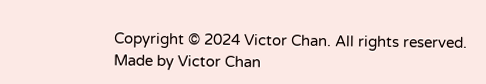Copyright © 2024 Victor Chan. All rights reserved.
Made by Victor Chan